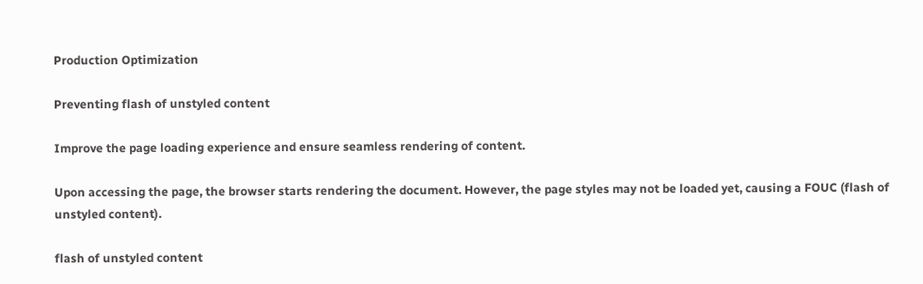Production Optimization

Preventing flash of unstyled content

Improve the page loading experience and ensure seamless rendering of content.

Upon accessing the page, the browser starts rendering the document. However, the page styles may not be loaded yet, causing a FOUC (flash of unstyled content).

flash of unstyled content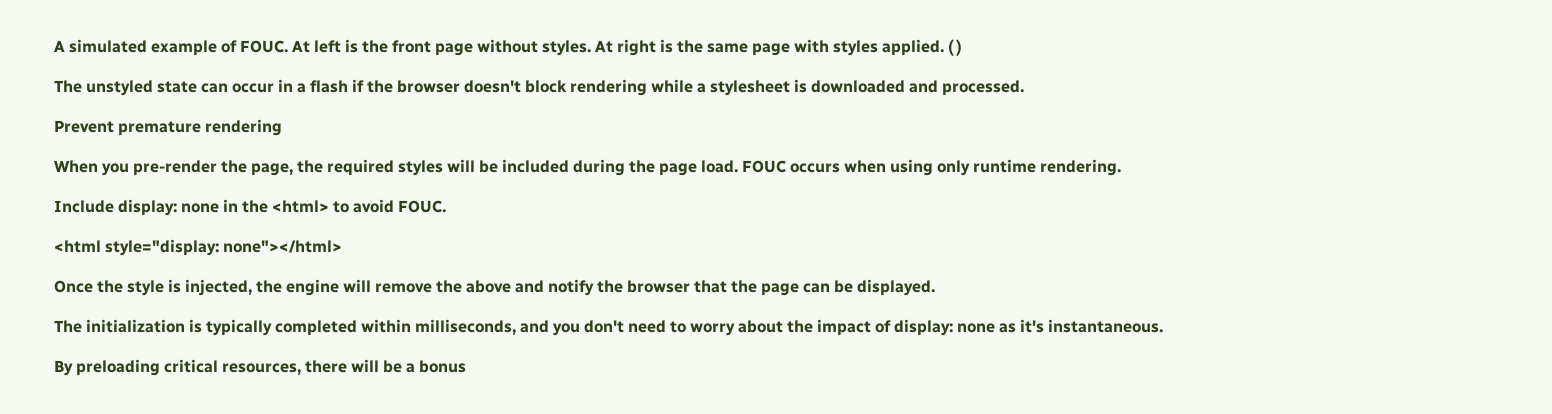A simulated example of FOUC. At left is the front page without styles. At right is the same page with styles applied. ( )

The unstyled state can occur in a flash if the browser doesn't block rendering while a stylesheet is downloaded and processed.

Prevent premature rendering

When you pre-render the page, the required styles will be included during the page load. FOUC occurs when using only runtime rendering.

Include display: none in the <html> to avoid FOUC.

<html style="display: none"></html>

Once the style is injected, the engine will remove the above and notify the browser that the page can be displayed.

The initialization is typically completed within milliseconds, and you don't need to worry about the impact of display: none as it's instantaneous.

By preloading critical resources, there will be a bonus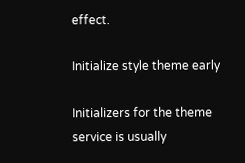effect.

Initialize style theme early

Initializers for the theme service is usually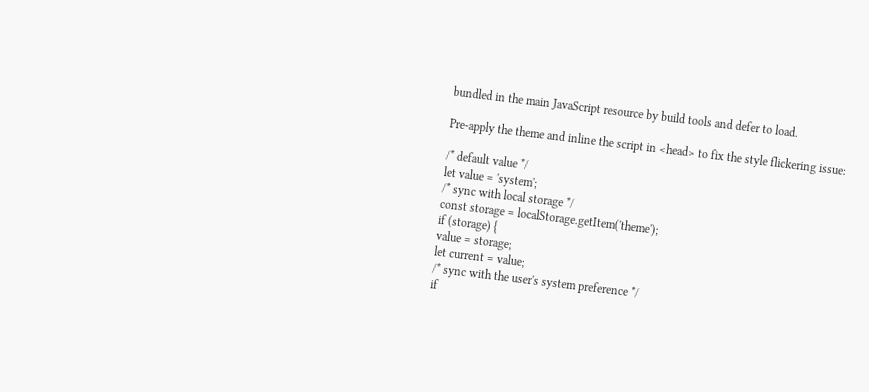bundled in the main JavaScript resource by build tools and defer to load.

Pre-apply the theme and inline the script in <head> to fix the style flickering issue:

/* default value */
let value = 'system';
/* sync with local storage */
const storage = localStorage.getItem('theme');
if (storage) {
value = storage;
let current = value;
/* sync with the user's system preference */
if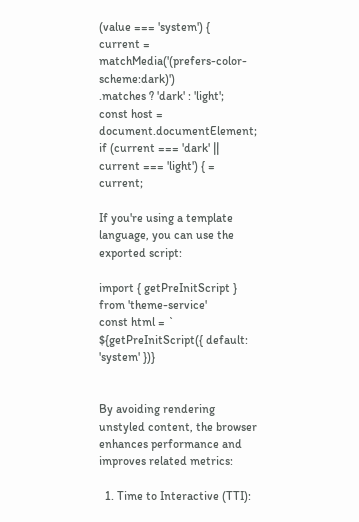(value === 'system') {
current = matchMedia('(prefers-color-scheme:dark)')
.matches ? 'dark' : 'light';
const host = document.documentElement;
if (current === 'dark' || current === 'light') { = current;

If you're using a template language, you can use the exported script:

import { getPreInitScript } from 'theme-service'
const html = `
${getPreInitScript({ default: 'system' })}


By avoiding rendering unstyled content, the browser enhances performance and improves related metrics:

  1. Time to Interactive (TTI):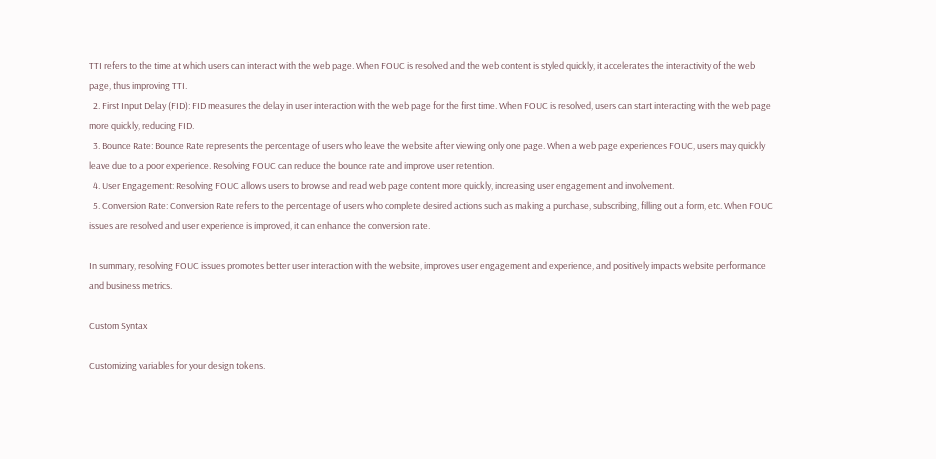TTI refers to the time at which users can interact with the web page. When FOUC is resolved and the web content is styled quickly, it accelerates the interactivity of the web page, thus improving TTI.
  2. First Input Delay (FID): FID measures the delay in user interaction with the web page for the first time. When FOUC is resolved, users can start interacting with the web page more quickly, reducing FID.
  3. Bounce Rate: Bounce Rate represents the percentage of users who leave the website after viewing only one page. When a web page experiences FOUC, users may quickly leave due to a poor experience. Resolving FOUC can reduce the bounce rate and improve user retention.
  4. User Engagement: Resolving FOUC allows users to browse and read web page content more quickly, increasing user engagement and involvement.
  5. Conversion Rate: Conversion Rate refers to the percentage of users who complete desired actions such as making a purchase, subscribing, filling out a form, etc. When FOUC issues are resolved and user experience is improved, it can enhance the conversion rate.

In summary, resolving FOUC issues promotes better user interaction with the website, improves user engagement and experience, and positively impacts website performance and business metrics.

Custom Syntax

Customizing variables for your design tokens.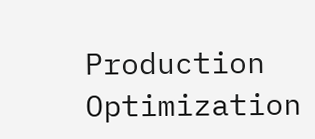Production Optimization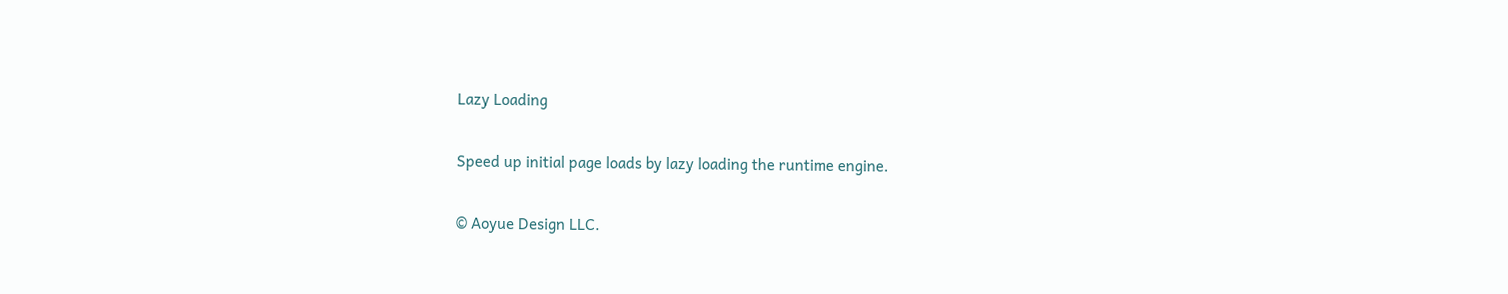Lazy Loading

Speed up initial page loads by lazy loading the runtime engine.

© Aoyue Design LLC.